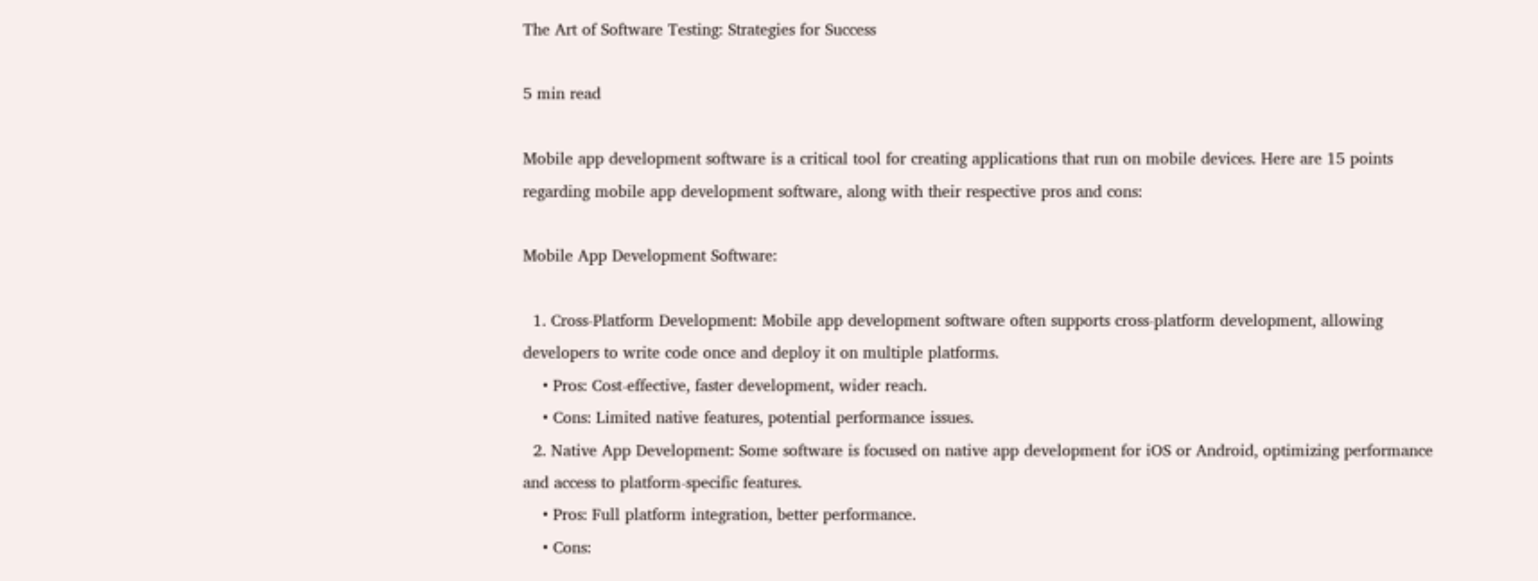The Art of Software Testing: Strategies for Success

5 min read

Mobile app development software is a critical tool for creating applications that run on mobile devices. Here are 15 points regarding mobile app development software, along with their respective pros and cons:

Mobile App Development Software:

  1. Cross-Platform Development: Mobile app development software often supports cross-platform development, allowing developers to write code once and deploy it on multiple platforms.
    • Pros: Cost-effective, faster development, wider reach.
    • Cons: Limited native features, potential performance issues.
  2. Native App Development: Some software is focused on native app development for iOS or Android, optimizing performance and access to platform-specific features.
    • Pros: Full platform integration, better performance.
    • Cons: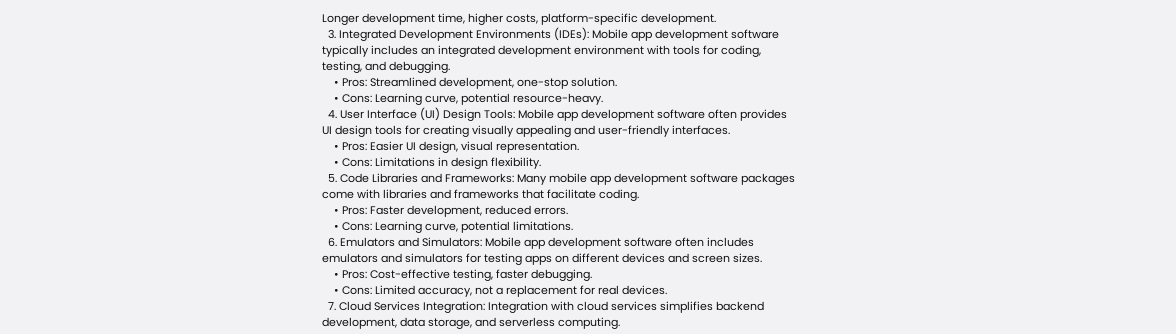Longer development time, higher costs, platform-specific development.
  3. Integrated Development Environments (IDEs): Mobile app development software typically includes an integrated development environment with tools for coding, testing, and debugging.
    • Pros: Streamlined development, one-stop solution.
    • Cons: Learning curve, potential resource-heavy.
  4. User Interface (UI) Design Tools: Mobile app development software often provides UI design tools for creating visually appealing and user-friendly interfaces.
    • Pros: Easier UI design, visual representation.
    • Cons: Limitations in design flexibility.
  5. Code Libraries and Frameworks: Many mobile app development software packages come with libraries and frameworks that facilitate coding.
    • Pros: Faster development, reduced errors.
    • Cons: Learning curve, potential limitations.
  6. Emulators and Simulators: Mobile app development software often includes emulators and simulators for testing apps on different devices and screen sizes.
    • Pros: Cost-effective testing, faster debugging.
    • Cons: Limited accuracy, not a replacement for real devices.
  7. Cloud Services Integration: Integration with cloud services simplifies backend development, data storage, and serverless computing.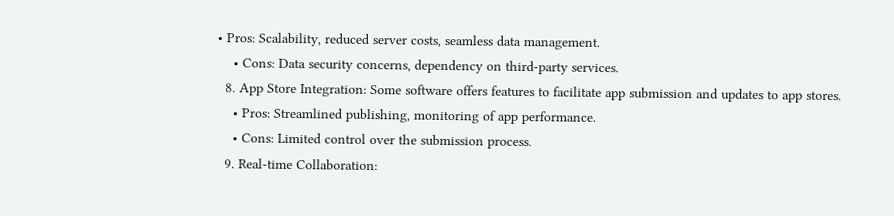• Pros: Scalability, reduced server costs, seamless data management.
    • Cons: Data security concerns, dependency on third-party services.
  8. App Store Integration: Some software offers features to facilitate app submission and updates to app stores.
    • Pros: Streamlined publishing, monitoring of app performance.
    • Cons: Limited control over the submission process.
  9. Real-time Collaboration: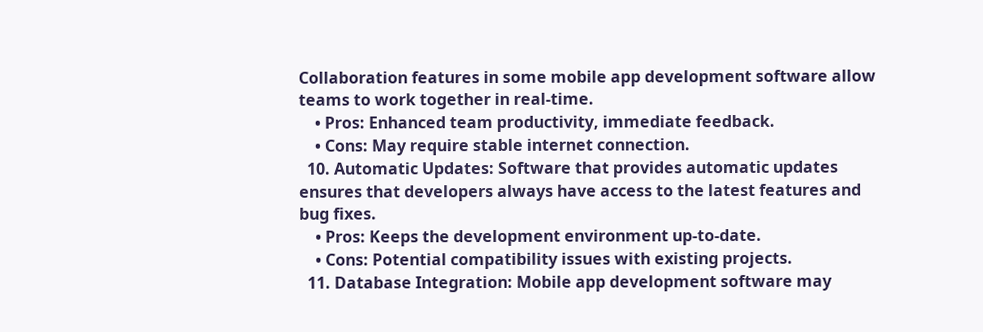Collaboration features in some mobile app development software allow teams to work together in real-time.
    • Pros: Enhanced team productivity, immediate feedback.
    • Cons: May require stable internet connection.
  10. Automatic Updates: Software that provides automatic updates ensures that developers always have access to the latest features and bug fixes.
    • Pros: Keeps the development environment up-to-date.
    • Cons: Potential compatibility issues with existing projects.
  11. Database Integration: Mobile app development software may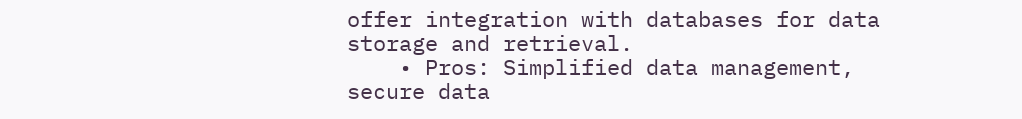offer integration with databases for data storage and retrieval.
    • Pros: Simplified data management, secure data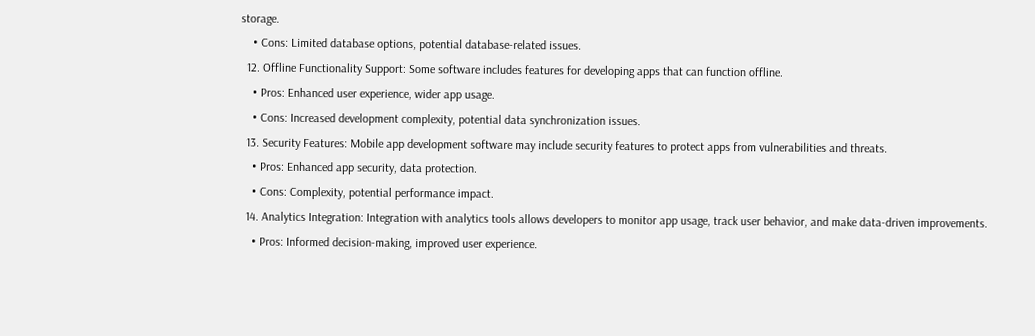storage.
    • Cons: Limited database options, potential database-related issues.
  12. Offline Functionality Support: Some software includes features for developing apps that can function offline.
    • Pros: Enhanced user experience, wider app usage.
    • Cons: Increased development complexity, potential data synchronization issues.
  13. Security Features: Mobile app development software may include security features to protect apps from vulnerabilities and threats.
    • Pros: Enhanced app security, data protection.
    • Cons: Complexity, potential performance impact.
  14. Analytics Integration: Integration with analytics tools allows developers to monitor app usage, track user behavior, and make data-driven improvements.
    • Pros: Informed decision-making, improved user experience.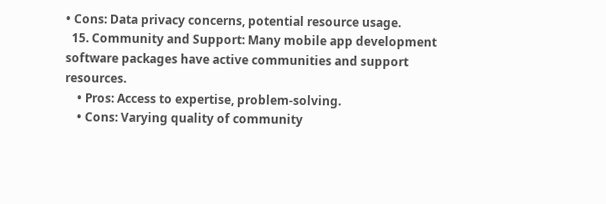• Cons: Data privacy concerns, potential resource usage.
  15. Community and Support: Many mobile app development software packages have active communities and support resources.
    • Pros: Access to expertise, problem-solving.
    • Cons: Varying quality of community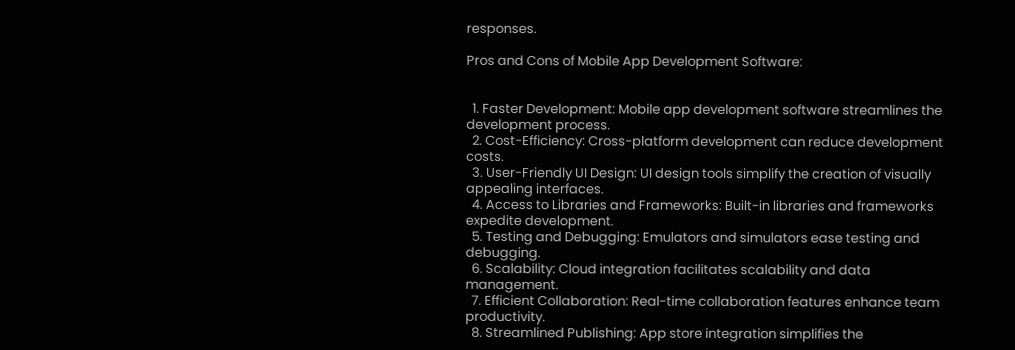responses.

Pros and Cons of Mobile App Development Software:


  1. Faster Development: Mobile app development software streamlines the development process.
  2. Cost-Efficiency: Cross-platform development can reduce development costs.
  3. User-Friendly UI Design: UI design tools simplify the creation of visually appealing interfaces.
  4. Access to Libraries and Frameworks: Built-in libraries and frameworks expedite development.
  5. Testing and Debugging: Emulators and simulators ease testing and debugging.
  6. Scalability: Cloud integration facilitates scalability and data management.
  7. Efficient Collaboration: Real-time collaboration features enhance team productivity.
  8. Streamlined Publishing: App store integration simplifies the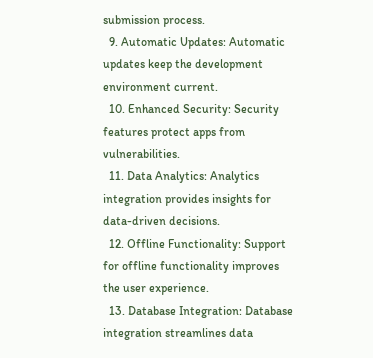submission process.
  9. Automatic Updates: Automatic updates keep the development environment current.
  10. Enhanced Security: Security features protect apps from vulnerabilities.
  11. Data Analytics: Analytics integration provides insights for data-driven decisions.
  12. Offline Functionality: Support for offline functionality improves the user experience.
  13. Database Integration: Database integration streamlines data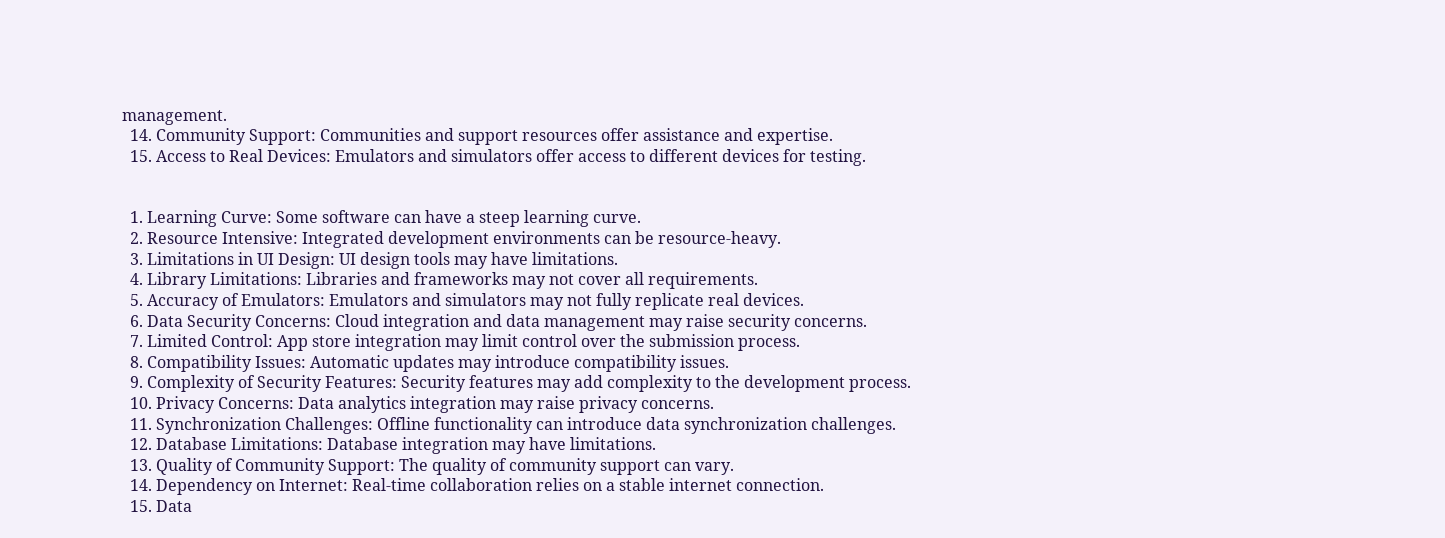management.
  14. Community Support: Communities and support resources offer assistance and expertise.
  15. Access to Real Devices: Emulators and simulators offer access to different devices for testing.


  1. Learning Curve: Some software can have a steep learning curve.
  2. Resource Intensive: Integrated development environments can be resource-heavy.
  3. Limitations in UI Design: UI design tools may have limitations.
  4. Library Limitations: Libraries and frameworks may not cover all requirements.
  5. Accuracy of Emulators: Emulators and simulators may not fully replicate real devices.
  6. Data Security Concerns: Cloud integration and data management may raise security concerns.
  7. Limited Control: App store integration may limit control over the submission process.
  8. Compatibility Issues: Automatic updates may introduce compatibility issues.
  9. Complexity of Security Features: Security features may add complexity to the development process.
  10. Privacy Concerns: Data analytics integration may raise privacy concerns.
  11. Synchronization Challenges: Offline functionality can introduce data synchronization challenges.
  12. Database Limitations: Database integration may have limitations.
  13. Quality of Community Support: The quality of community support can vary.
  14. Dependency on Internet: Real-time collaboration relies on a stable internet connection.
  15. Data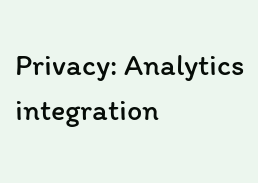Privacy: Analytics integration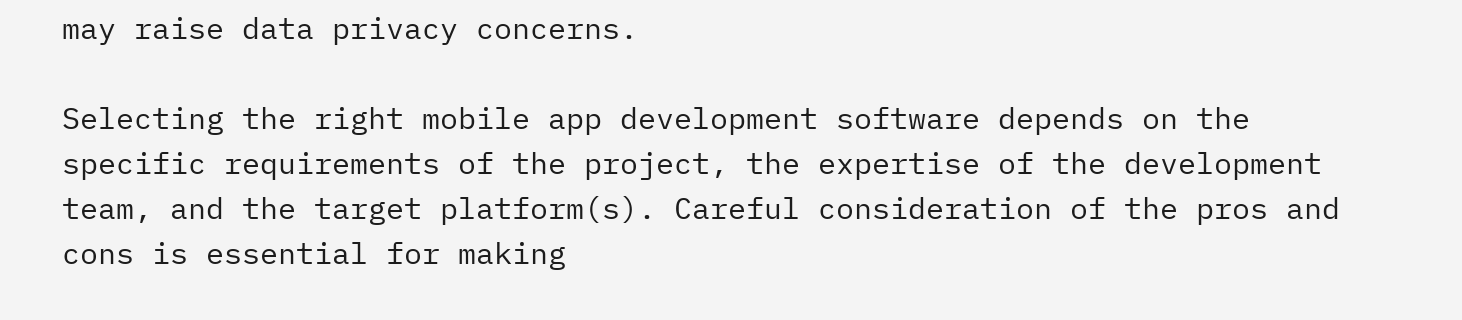may raise data privacy concerns.

Selecting the right mobile app development software depends on the specific requirements of the project, the expertise of the development team, and the target platform(s). Careful consideration of the pros and cons is essential for making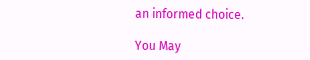an informed choice.

You May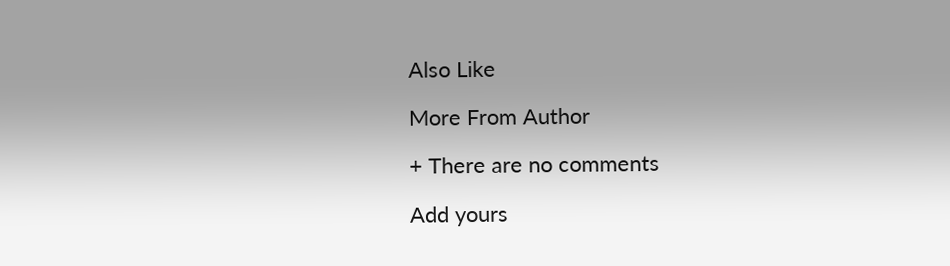Also Like

More From Author

+ There are no comments

Add yours